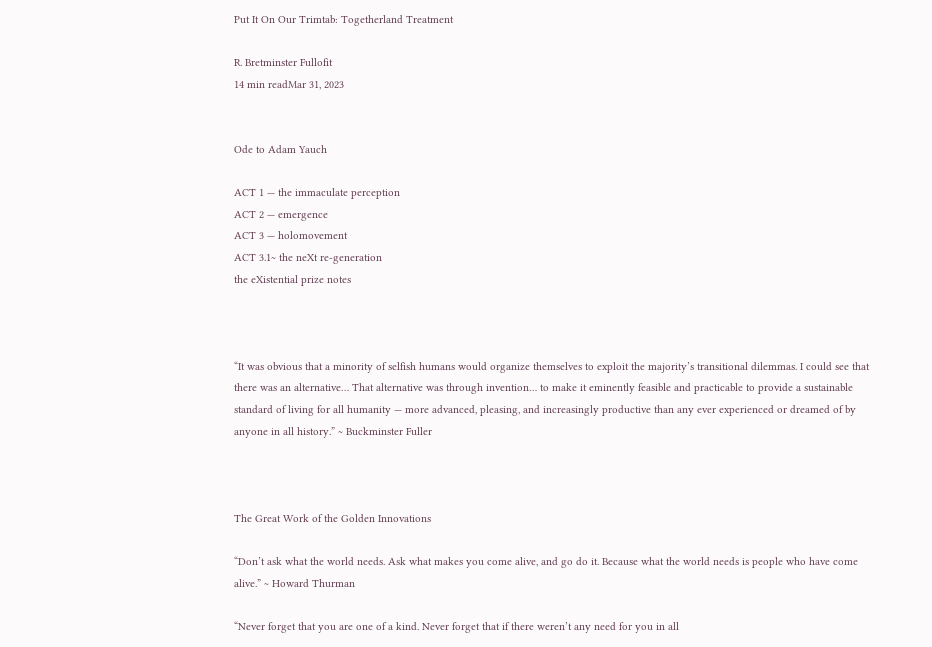Put It On Our Trimtab: Togetherland Treatment

R. Bretminster Fullofit
14 min readMar 31, 2023


Ode to Adam Yauch

ACT 1 — the immaculate perception
ACT 2 — emergence
ACT 3 — holomovement
ACT 3.1~ the neXt re-generation
the eXistential prize notes



“It was obvious that a minority of selfish humans would organize themselves to exploit the majority’s transitional dilemmas. I could see that there was an alternative… That alternative was through invention… to make it eminently feasible and practicable to provide a sustainable standard of living for all humanity — more advanced, pleasing, and increasingly productive than any ever experienced or dreamed of by anyone in all history.” ~ Buckminster Fuller



The Great Work of the Golden Innovations

“Don’t ask what the world needs. Ask what makes you come alive, and go do it. Because what the world needs is people who have come alive.” ~ Howard Thurman

“Never forget that you are one of a kind. Never forget that if there weren’t any need for you in all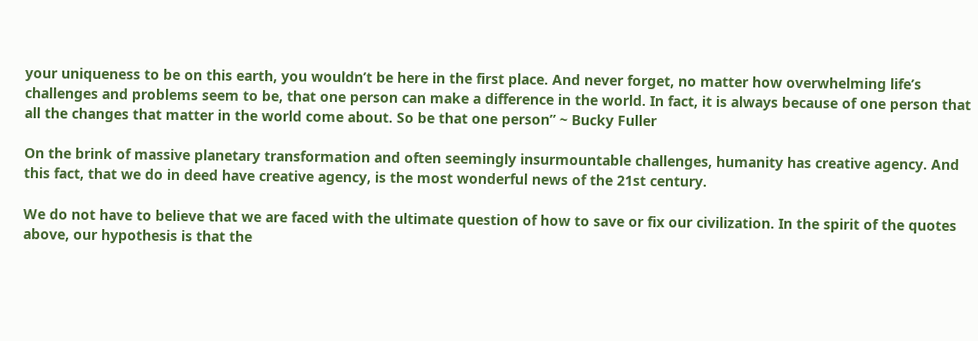your uniqueness to be on this earth, you wouldn’t be here in the first place. And never forget, no matter how overwhelming life’s challenges and problems seem to be, that one person can make a difference in the world. In fact, it is always because of one person that all the changes that matter in the world come about. So be that one person” ~ Bucky Fuller

On the brink of massive planetary transformation and often seemingly insurmountable challenges, humanity has creative agency. And this fact, that we do in deed have creative agency, is the most wonderful news of the 21st century.

We do not have to believe that we are faced with the ultimate question of how to save or fix our civilization. In the spirit of the quotes above, our hypothesis is that the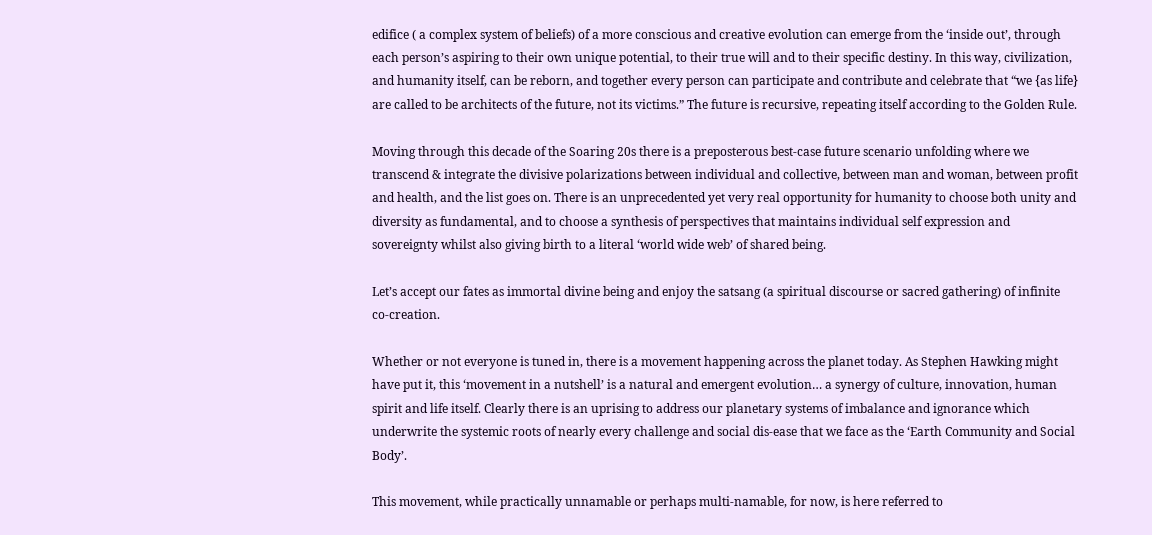edifice ( a complex system of beliefs) of a more conscious and creative evolution can emerge from the ‘inside out’, through each person’s aspiring to their own unique potential, to their true will and to their specific destiny. In this way, civilization, and humanity itself, can be reborn, and together every person can participate and contribute and celebrate that “we {as life} are called to be architects of the future, not its victims.” The future is recursive, repeating itself according to the Golden Rule.

Moving through this decade of the Soaring 20s there is a preposterous best-case future scenario unfolding where we transcend & integrate the divisive polarizations between individual and collective, between man and woman, between profit and health, and the list goes on. There is an unprecedented yet very real opportunity for humanity to choose both unity and diversity as fundamental, and to choose a synthesis of perspectives that maintains individual self expression and sovereignty whilst also giving birth to a literal ‘world wide web’ of shared being.

Let’s accept our fates as immortal divine being and enjoy the satsang (a spiritual discourse or sacred gathering) of infinite co-creation.

Whether or not everyone is tuned in, there is a movement happening across the planet today. As Stephen Hawking might have put it, this ‘movement in a nutshell’ is a natural and emergent evolution… a synergy of culture, innovation, human spirit and life itself. Clearly there is an uprising to address our planetary systems of imbalance and ignorance which underwrite the systemic roots of nearly every challenge and social dis-ease that we face as the ‘Earth Community and Social Body’.

This movement, while practically unnamable or perhaps multi-namable, for now, is here referred to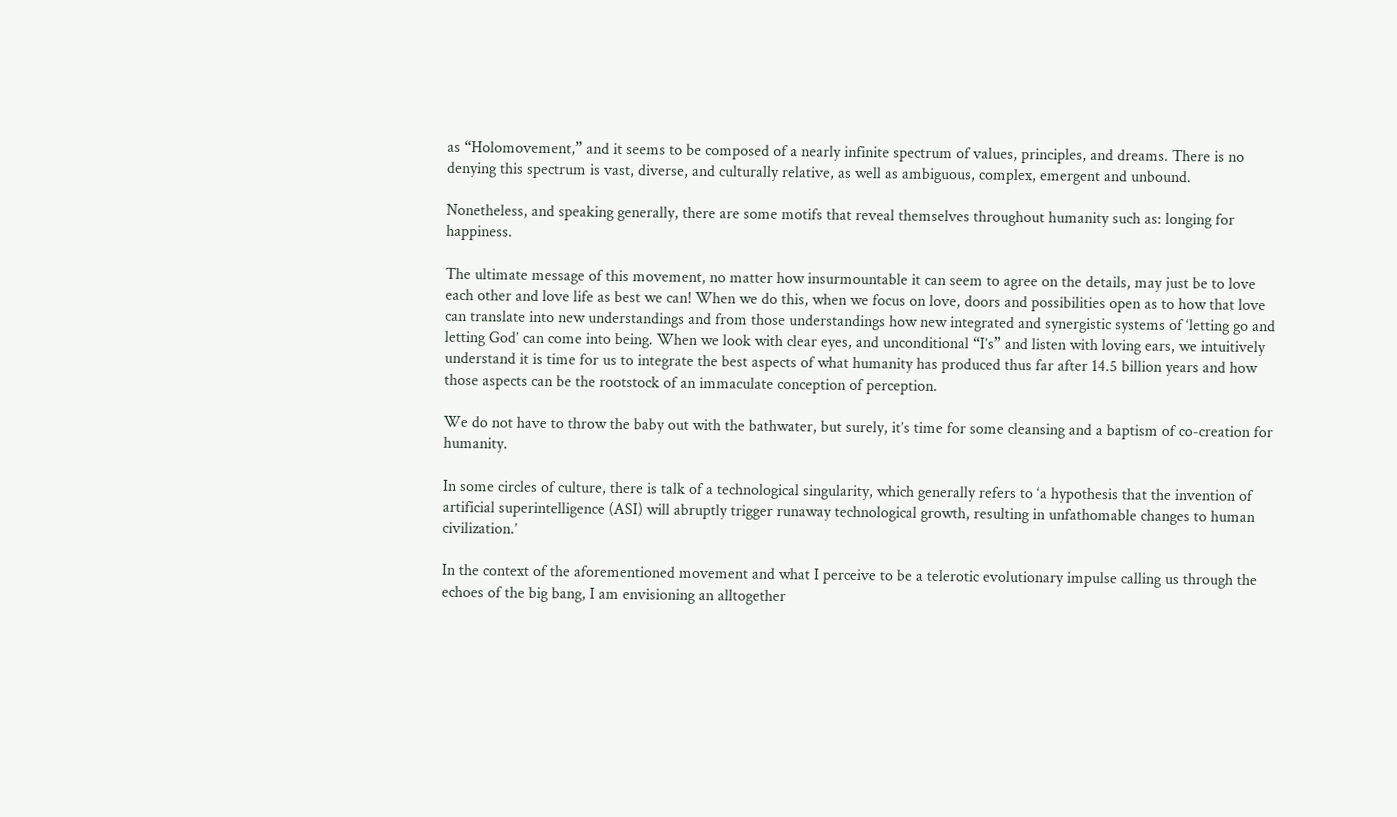as “Holomovement,” and it seems to be composed of a nearly infinite spectrum of values, principles, and dreams. There is no denying this spectrum is vast, diverse, and culturally relative, as well as ambiguous, complex, emergent and unbound.

Nonetheless, and speaking generally, there are some motifs that reveal themselves throughout humanity such as: longing for happiness.

The ultimate message of this movement, no matter how insurmountable it can seem to agree on the details, may just be to love each other and love life as best we can! When we do this, when we focus on love, doors and possibilities open as to how that love can translate into new understandings and from those understandings how new integrated and synergistic systems of ‘letting go and letting God’ can come into being. When we look with clear eyes, and unconditional “I’s” and listen with loving ears, we intuitively understand it is time for us to integrate the best aspects of what humanity has produced thus far after 14.5 billion years and how those aspects can be the rootstock of an immaculate conception of perception.

We do not have to throw the baby out with the bathwater, but surely, it’s time for some cleansing and a baptism of co-creation for humanity.

In some circles of culture, there is talk of a technological singularity, which generally refers to ‘a hypothesis that the invention of artificial superintelligence (ASI) will abruptly trigger runaway technological growth, resulting in unfathomable changes to human civilization.’

In the context of the aforementioned movement and what I perceive to be a telerotic evolutionary impulse calling us through the echoes of the big bang, I am envisioning an alltogether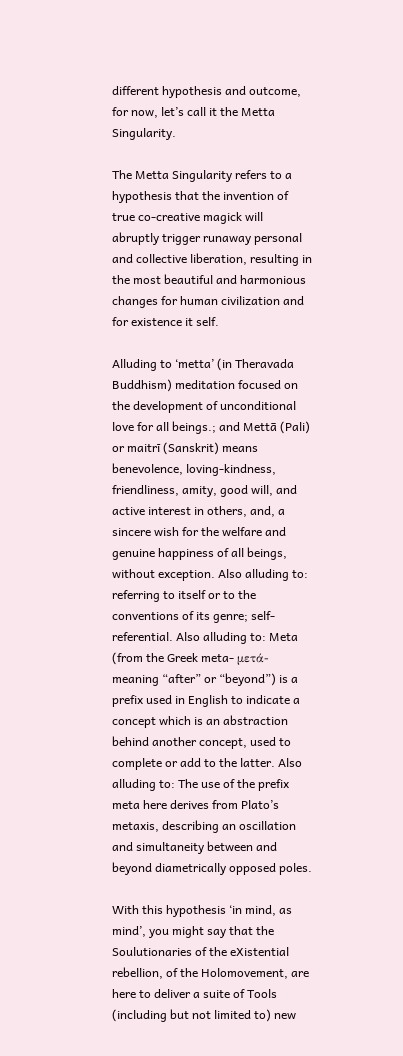different hypothesis and outcome, for now, let’s call it the Metta Singularity.

The Metta Singularity refers to a hypothesis that the invention of true co-creative magick will abruptly trigger runaway personal and collective liberation, resulting in the most beautiful and harmonious changes for human civilization and for existence it self.

Alluding to ‘metta’ (in Theravada Buddhism) meditation focused on the development of unconditional love for all beings.; and Mettā (Pali) or maitrī (Sanskrit) means benevolence, loving-kindness, friendliness, amity, good will, and active interest in others, and, a sincere wish for the welfare and genuine happiness of all beings, without exception. Also alluding to: referring to itself or to the conventions of its genre; self-referential. Also alluding to: Meta (from the Greek meta- μετά- meaning “after” or “beyond”) is a prefix used in English to indicate a concept which is an abstraction behind another concept, used to complete or add to the latter. Also alluding to: The use of the prefix meta here derives from Plato’s metaxis, describing an oscillation and simultaneity between and beyond diametrically opposed poles.

With this hypothesis ‘in mind, as mind’, you might say that the Soulutionaries of the eXistential rebellion, of the Holomovement, are here to deliver a suite of Tools (including but not limited to) new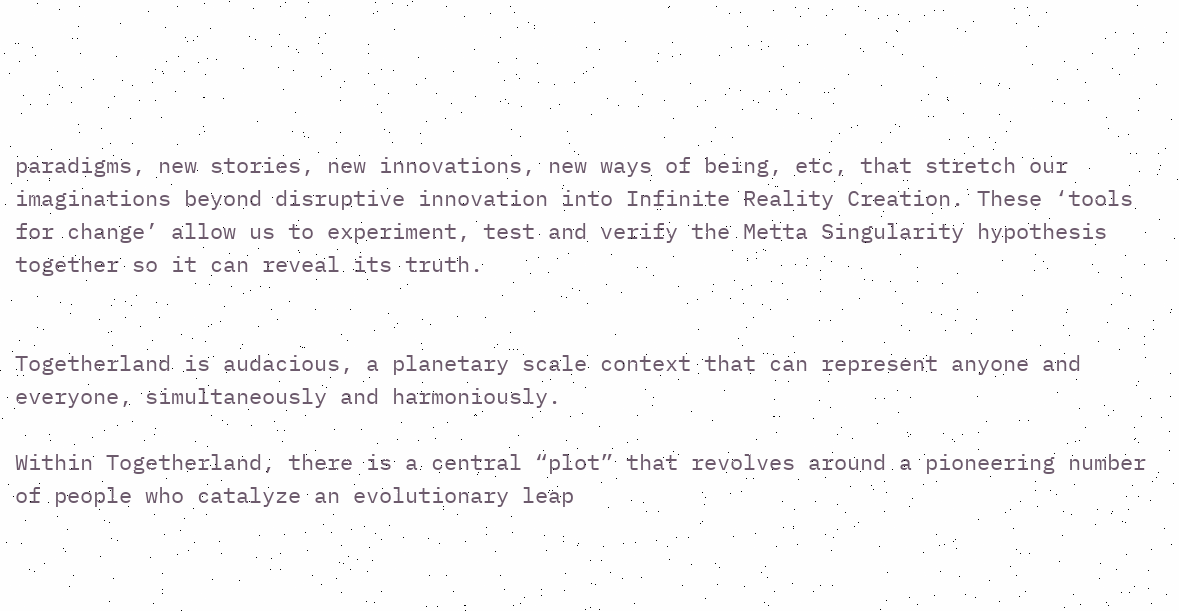paradigms, new stories, new innovations, new ways of being, etc, that stretch our imaginations beyond disruptive innovation into Infinite Reality Creation. These ‘tools for change’ allow us to experiment, test and verify the Metta Singularity hypothesis together so it can reveal its truth.


Togetherland is audacious, a planetary scale context that can represent anyone and everyone, simultaneously and harmoniously.

Within Togetherland, there is a central “plot” that revolves around a pioneering number of people who catalyze an evolutionary leap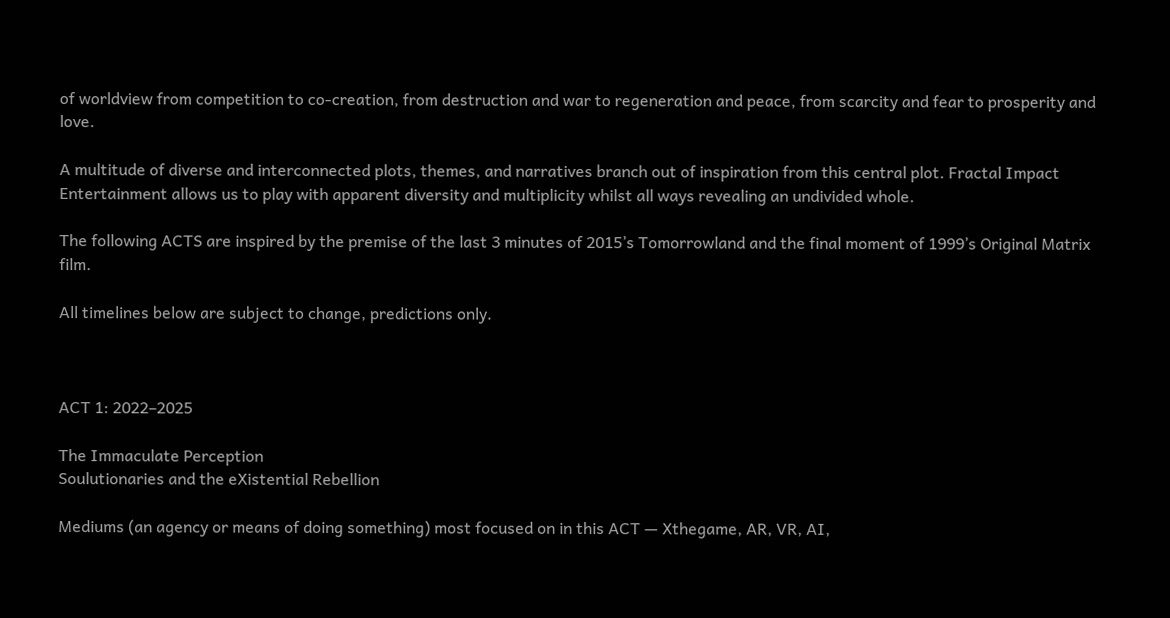of worldview from competition to co-creation, from destruction and war to regeneration and peace, from scarcity and fear to prosperity and love.

A multitude of diverse and interconnected plots, themes, and narratives branch out of inspiration from this central plot. Fractal Impact Entertainment allows us to play with apparent diversity and multiplicity whilst all ways revealing an undivided whole.

The following ACTS are inspired by the premise of the last 3 minutes of 2015’s Tomorrowland and the final moment of 1999’s Original Matrix film.

All timelines below are subject to change, predictions only.



ACT 1: 2022–2025

The Immaculate Perception
Soulutionaries and the eXistential Rebellion

Mediums (an agency or means of doing something) most focused on in this ACT — Xthegame, AR, VR, AI,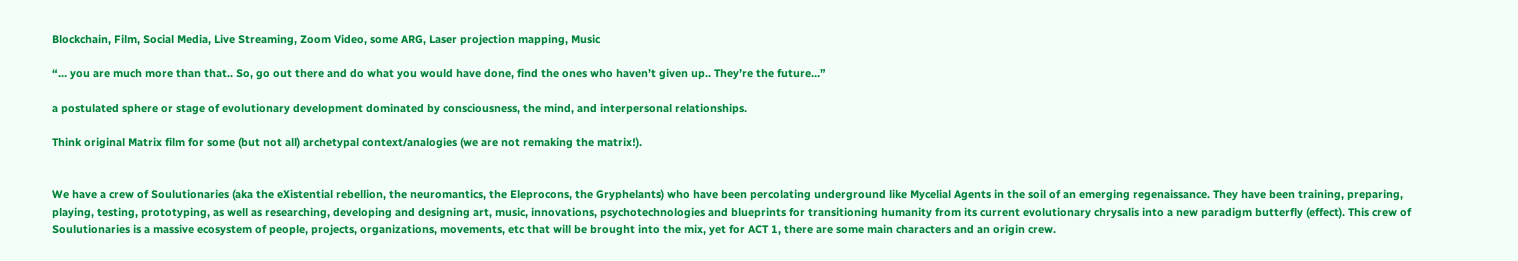Blockchain, Film, Social Media, Live Streaming, Zoom Video, some ARG, Laser projection mapping, Music

“… you are much more than that.. So, go out there and do what you would have done, find the ones who haven’t given up.. They’re the future…”

a postulated sphere or stage of evolutionary development dominated by consciousness, the mind, and interpersonal relationships.

Think original Matrix film for some (but not all) archetypal context/analogies (we are not remaking the matrix!).


We have a crew of Soulutionaries (aka the eXistential rebellion, the neuromantics, the Eleprocons, the Gryphelants) who have been percolating underground like Mycelial Agents in the soil of an emerging regenaissance. They have been training, preparing, playing, testing, prototyping, as well as researching, developing and designing art, music, innovations, psychotechnologies and blueprints for transitioning humanity from its current evolutionary chrysalis into a new paradigm butterfly (effect). This crew of Soulutionaries is a massive ecosystem of people, projects, organizations, movements, etc that will be brought into the mix, yet for ACT 1, there are some main characters and an origin crew.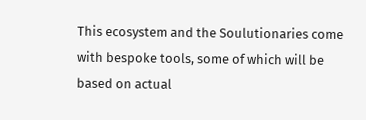This ecosystem and the Soulutionaries come with bespoke tools, some of which will be based on actual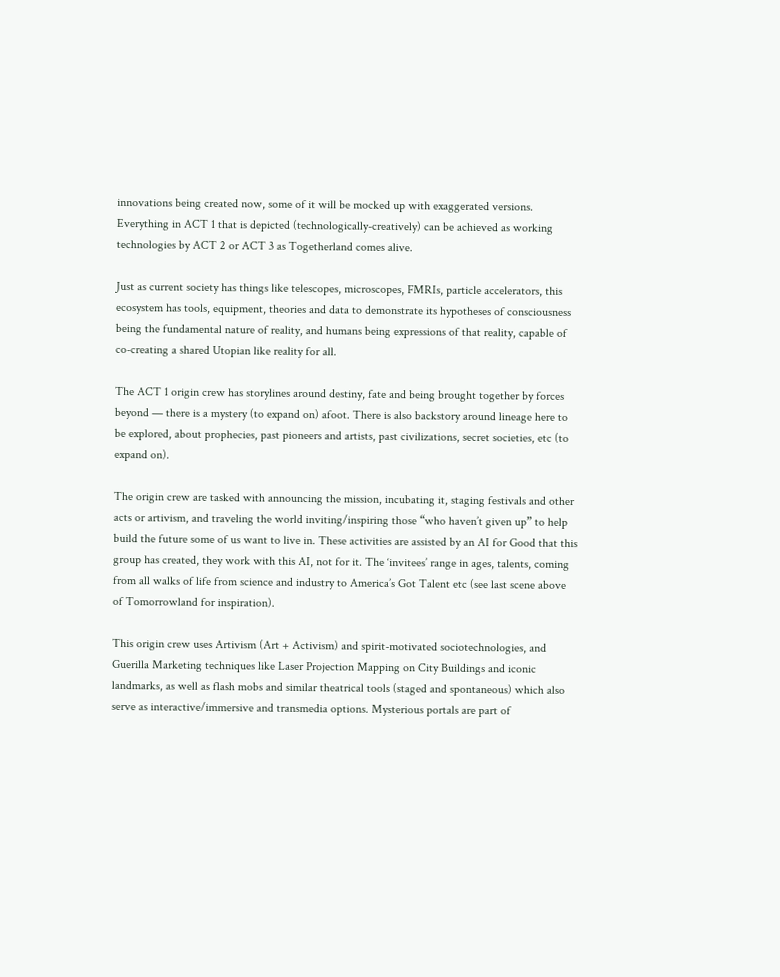innovations being created now, some of it will be mocked up with exaggerated versions. Everything in ACT 1 that is depicted (technologically-creatively) can be achieved as working technologies by ACT 2 or ACT 3 as Togetherland comes alive.

Just as current society has things like telescopes, microscopes, FMRIs, particle accelerators, this ecosystem has tools, equipment, theories and data to demonstrate its hypotheses of consciousness being the fundamental nature of reality, and humans being expressions of that reality, capable of co-creating a shared Utopian like reality for all.

The ACT 1 origin crew has storylines around destiny, fate and being brought together by forces beyond — there is a mystery (to expand on) afoot. There is also backstory around lineage here to be explored, about prophecies, past pioneers and artists, past civilizations, secret societies, etc (to expand on).

The origin crew are tasked with announcing the mission, incubating it, staging festivals and other acts or artivism, and traveling the world inviting/inspiring those “who haven’t given up” to help build the future some of us want to live in. These activities are assisted by an AI for Good that this group has created, they work with this AI, not for it. The ‘invitees’ range in ages, talents, coming from all walks of life from science and industry to America’s Got Talent etc (see last scene above of Tomorrowland for inspiration).

This origin crew uses Artivism (Art + Activism) and spirit-motivated sociotechnologies, and Guerilla Marketing techniques like Laser Projection Mapping on City Buildings and iconic landmarks, as well as flash mobs and similar theatrical tools (staged and spontaneous) which also serve as interactive/immersive and transmedia options. Mysterious portals are part of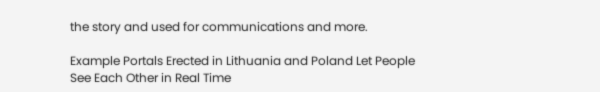the story and used for communications and more.

Example Portals Erected in Lithuania and Poland Let People See Each Other in Real Time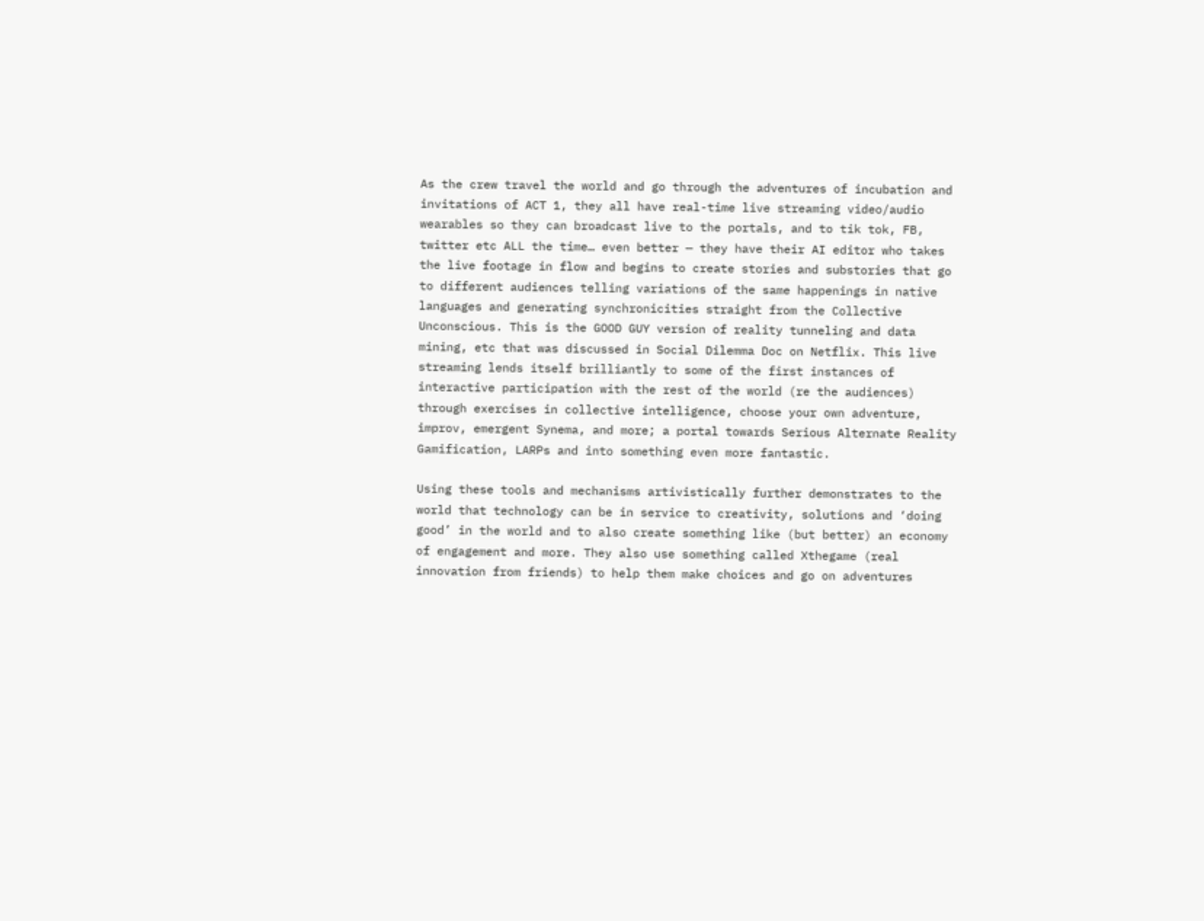As the crew travel the world and go through the adventures of incubation and invitations of ACT 1, they all have real-time live streaming video/audio wearables so they can broadcast live to the portals, and to tik tok, FB, twitter etc ALL the time… even better — they have their AI editor who takes the live footage in flow and begins to create stories and substories that go to different audiences telling variations of the same happenings in native languages and generating synchronicities straight from the Collective Unconscious. This is the GOOD GUY version of reality tunneling and data mining, etc that was discussed in Social Dilemma Doc on Netflix. This live streaming lends itself brilliantly to some of the first instances of interactive participation with the rest of the world (re the audiences) through exercises in collective intelligence, choose your own adventure, improv, emergent Synema, and more; a portal towards Serious Alternate Reality Gamification, LARPs and into something even more fantastic.

Using these tools and mechanisms artivistically further demonstrates to the world that technology can be in service to creativity, solutions and ‘doing good’ in the world and to also create something like (but better) an economy of engagement and more. They also use something called Xthegame (real innovation from friends) to help them make choices and go on adventures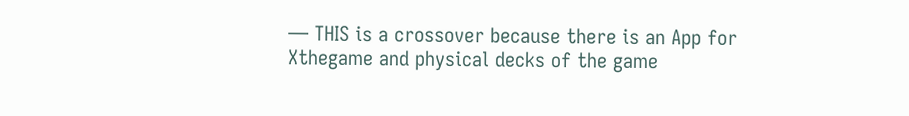— THIS is a crossover because there is an App for Xthegame and physical decks of the game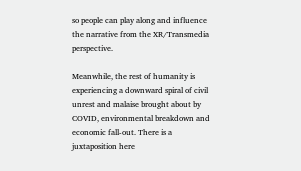so people can play along and influence the narrative from the XR/Transmedia perspective.

Meanwhile, the rest of humanity is experiencing a downward spiral of civil unrest and malaise brought about by COVID, environmental breakdown and economic fall-out. There is a juxtaposition here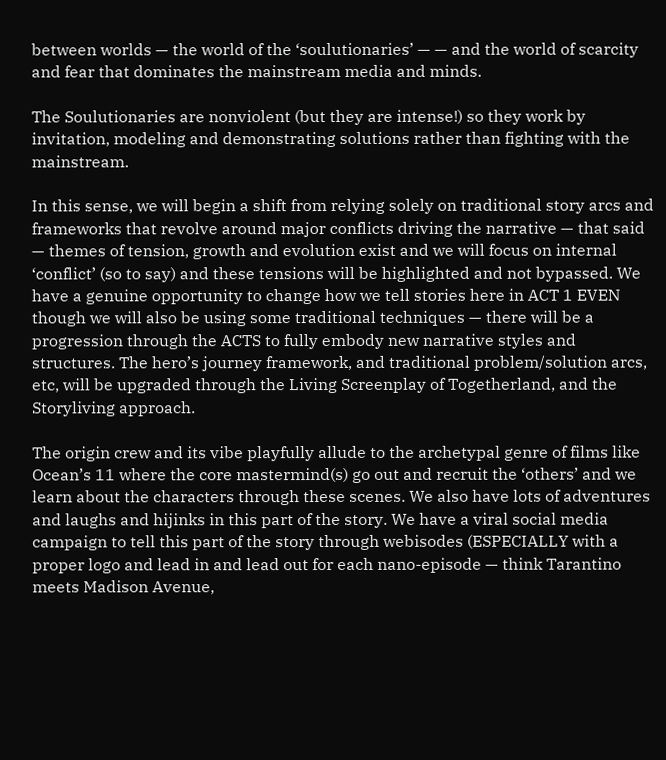between worlds — the world of the ‘soulutionaries’ — — and the world of scarcity and fear that dominates the mainstream media and minds.

The Soulutionaries are nonviolent (but they are intense!) so they work by invitation, modeling and demonstrating solutions rather than fighting with the mainstream.

In this sense, we will begin a shift from relying solely on traditional story arcs and frameworks that revolve around major conflicts driving the narrative — that said — themes of tension, growth and evolution exist and we will focus on internal ‘conflict’ (so to say) and these tensions will be highlighted and not bypassed. We have a genuine opportunity to change how we tell stories here in ACT 1 EVEN though we will also be using some traditional techniques — there will be a progression through the ACTS to fully embody new narrative styles and structures. The hero’s journey framework, and traditional problem/solution arcs, etc, will be upgraded through the Living Screenplay of Togetherland, and the Storyliving approach.

The origin crew and its vibe playfully allude to the archetypal genre of films like Ocean’s 11 where the core mastermind(s) go out and recruit the ‘others’ and we learn about the characters through these scenes. We also have lots of adventures and laughs and hijinks in this part of the story. We have a viral social media campaign to tell this part of the story through webisodes (ESPECIALLY with a proper logo and lead in and lead out for each nano-episode — think Tarantino meets Madison Avenue,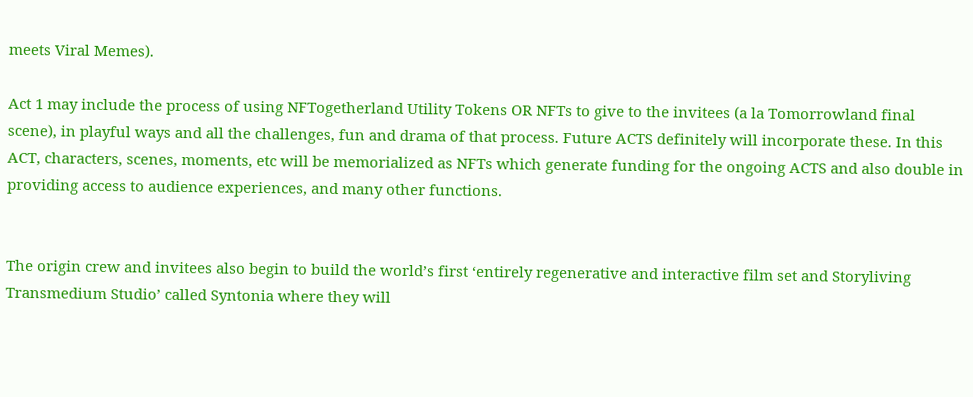meets Viral Memes).

Act 1 may include the process of using NFTogetherland Utility Tokens OR NFTs to give to the invitees (a la Tomorrowland final scene), in playful ways and all the challenges, fun and drama of that process. Future ACTS definitely will incorporate these. In this ACT, characters, scenes, moments, etc will be memorialized as NFTs which generate funding for the ongoing ACTS and also double in providing access to audience experiences, and many other functions.


The origin crew and invitees also begin to build the world’s first ‘entirely regenerative and interactive film set and Storyliving Transmedium Studio’ called Syntonia where they will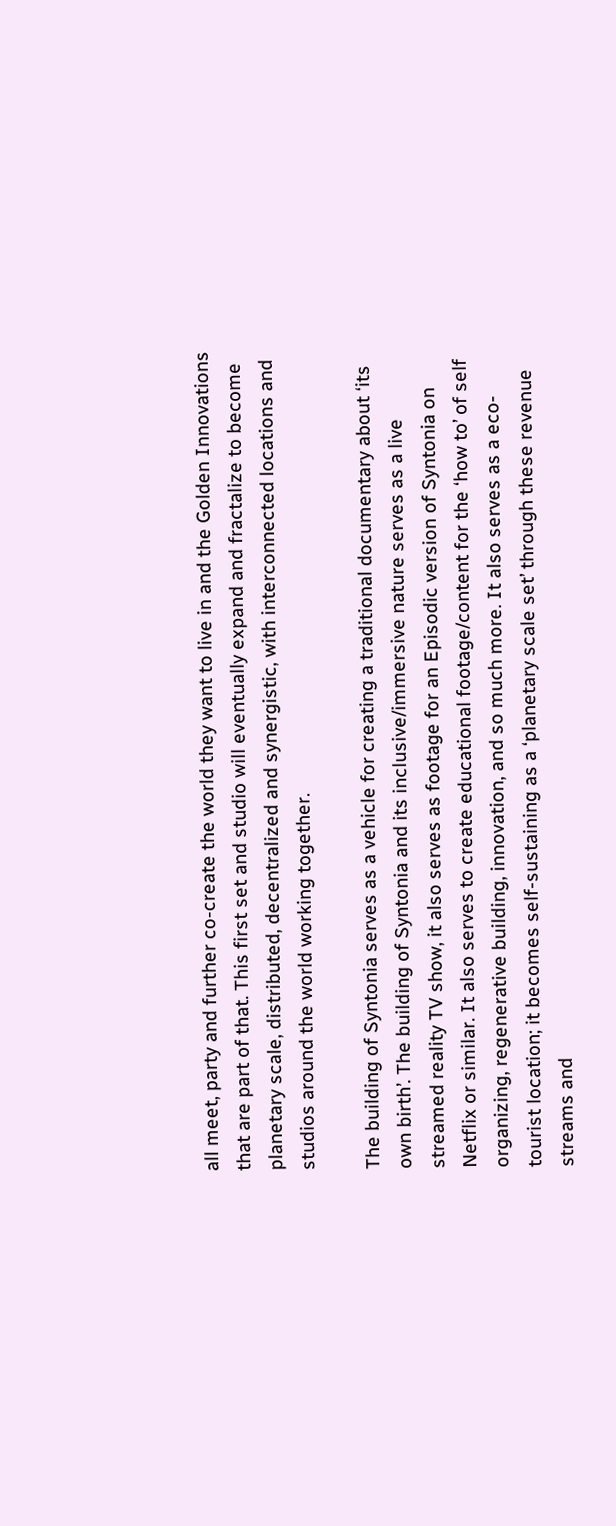all meet, party and further co-create the world they want to live in and the Golden Innovations that are part of that. This first set and studio will eventually expand and fractalize to become planetary scale, distributed, decentralized and synergistic, with interconnected locations and studios around the world working together.

The building of Syntonia serves as a vehicle for creating a traditional documentary about ‘its own birth’. The building of Syntonia and its inclusive/immersive nature serves as a live streamed reality TV show, it also serves as footage for an Episodic version of Syntonia on Netflix or similar. It also serves to create educational footage/content for the ‘how to’ of self organizing, regenerative building, innovation, and so much more. It also serves as a eco-tourist location; it becomes self-sustaining as a ‘planetary scale set’ through these revenue streams and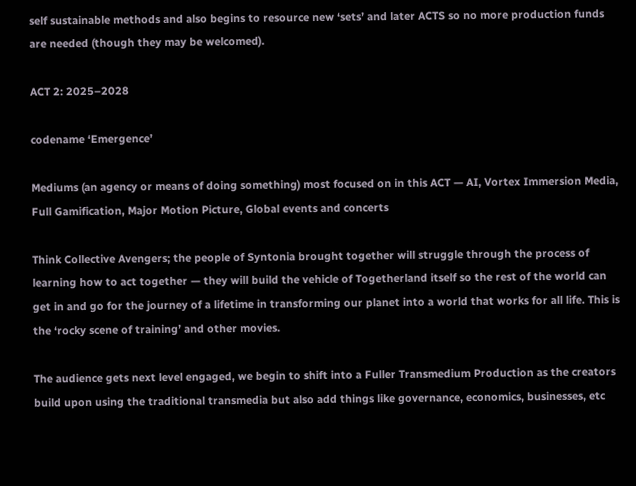self sustainable methods and also begins to resource new ‘sets’ and later ACTS so no more production funds are needed (though they may be welcomed).

ACT 2: 2025–2028

codename ‘Emergence’

Mediums (an agency or means of doing something) most focused on in this ACT — AI, Vortex Immersion Media, Full Gamification, Major Motion Picture, Global events and concerts

Think Collective Avengers; the people of Syntonia brought together will struggle through the process of learning how to act together — they will build the vehicle of Togetherland itself so the rest of the world can get in and go for the journey of a lifetime in transforming our planet into a world that works for all life. This is the ‘rocky scene of training’ and other movies.

The audience gets next level engaged, we begin to shift into a Fuller Transmedium Production as the creators build upon using the traditional transmedia but also add things like governance, economics, businesses, etc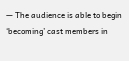— The audience is able to begin ‘becoming’ cast members in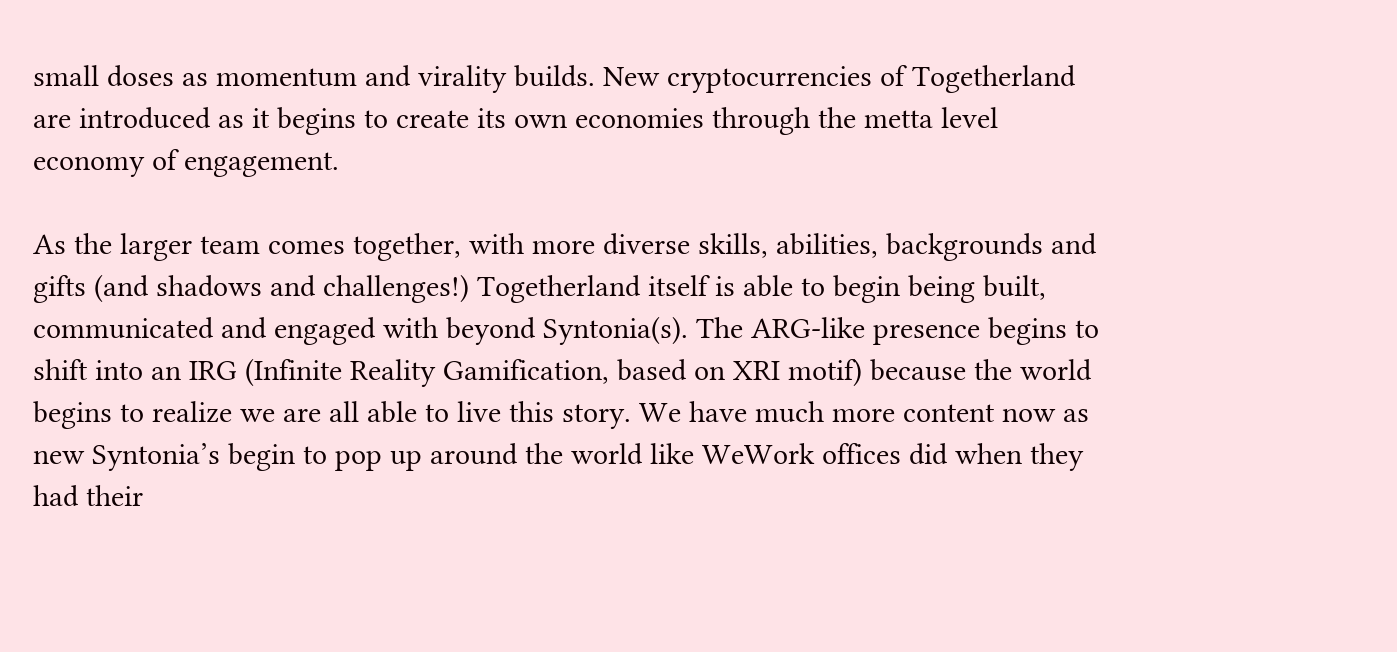small doses as momentum and virality builds. New cryptocurrencies of Togetherland are introduced as it begins to create its own economies through the metta level economy of engagement.

As the larger team comes together, with more diverse skills, abilities, backgrounds and gifts (and shadows and challenges!) Togetherland itself is able to begin being built, communicated and engaged with beyond Syntonia(s). The ARG-like presence begins to shift into an IRG (Infinite Reality Gamification, based on XRI motif) because the world begins to realize we are all able to live this story. We have much more content now as new Syntonia’s begin to pop up around the world like WeWork offices did when they had their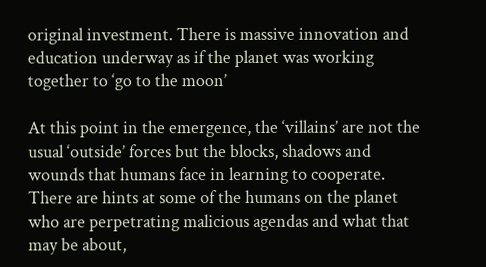original investment. There is massive innovation and education underway as if the planet was working together to ‘go to the moon’

At this point in the emergence, the ‘villains’ are not the usual ‘outside’ forces but the blocks, shadows and wounds that humans face in learning to cooperate. There are hints at some of the humans on the planet who are perpetrating malicious agendas and what that may be about,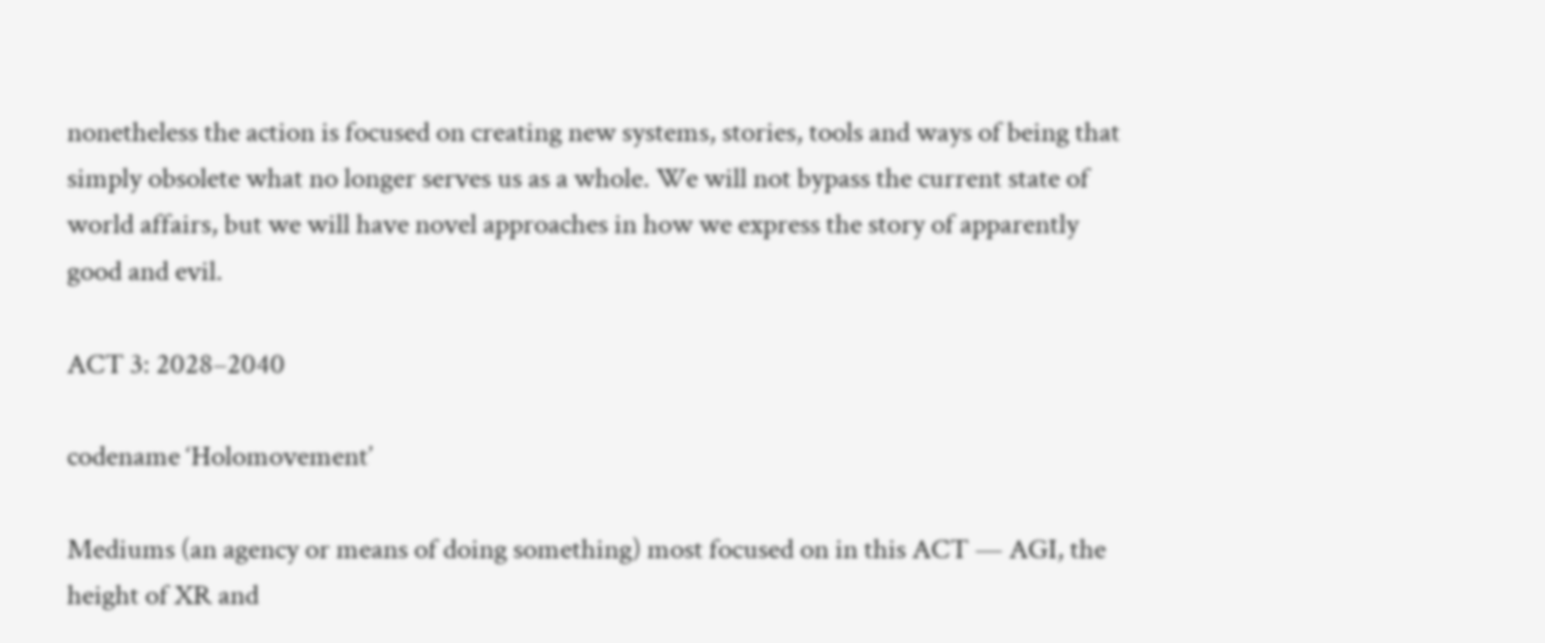nonetheless the action is focused on creating new systems, stories, tools and ways of being that simply obsolete what no longer serves us as a whole. We will not bypass the current state of world affairs, but we will have novel approaches in how we express the story of apparently good and evil.

ACT 3: 2028–2040

codename ‘Holomovement’

Mediums (an agency or means of doing something) most focused on in this ACT — AGI, the height of XR and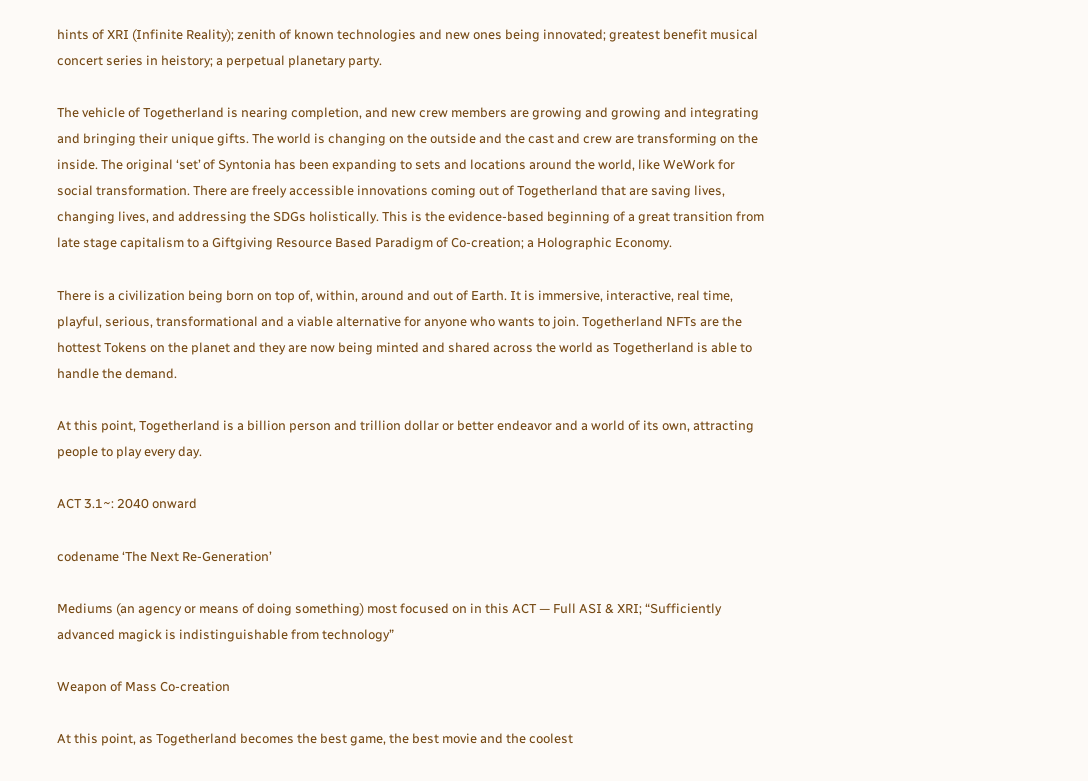hints of XRI (Infinite Reality); zenith of known technologies and new ones being innovated; greatest benefit musical concert series in heistory; a perpetual planetary party.

The vehicle of Togetherland is nearing completion, and new crew members are growing and growing and integrating and bringing their unique gifts. The world is changing on the outside and the cast and crew are transforming on the inside. The original ‘set’ of Syntonia has been expanding to sets and locations around the world, like WeWork for social transformation. There are freely accessible innovations coming out of Togetherland that are saving lives, changing lives, and addressing the SDGs holistically. This is the evidence-based beginning of a great transition from late stage capitalism to a Giftgiving Resource Based Paradigm of Co-creation; a Holographic Economy.

There is a civilization being born on top of, within, around and out of Earth. It is immersive, interactive, real time, playful, serious, transformational and a viable alternative for anyone who wants to join. Togetherland NFTs are the hottest Tokens on the planet and they are now being minted and shared across the world as Togetherland is able to handle the demand.

At this point, Togetherland is a billion person and trillion dollar or better endeavor and a world of its own, attracting people to play every day.

ACT 3.1~: 2040 onward

codename ‘The Next Re-Generation’

Mediums (an agency or means of doing something) most focused on in this ACT — Full ASI & XRI; “Sufficiently advanced magick is indistinguishable from technology”

Weapon of Mass Co-creation

At this point, as Togetherland becomes the best game, the best movie and the coolest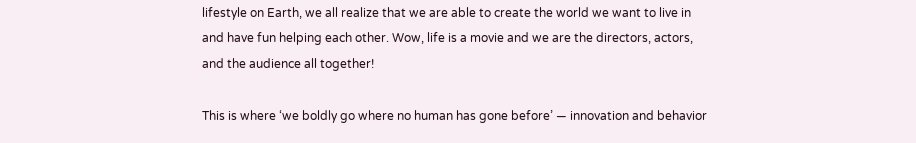lifestyle on Earth, we all realize that we are able to create the world we want to live in and have fun helping each other. Wow, life is a movie and we are the directors, actors, and the audience all together!

This is where ‘we boldly go where no human has gone before’ — innovation and behavior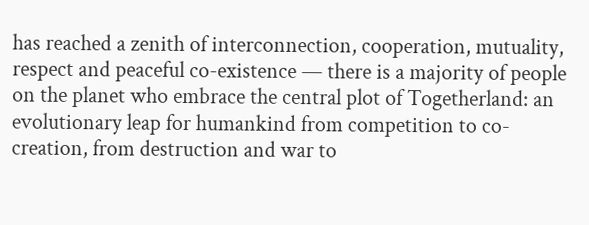has reached a zenith of interconnection, cooperation, mutuality, respect and peaceful co-existence — there is a majority of people on the planet who embrace the central plot of Togetherland: an evolutionary leap for humankind from competition to co-creation, from destruction and war to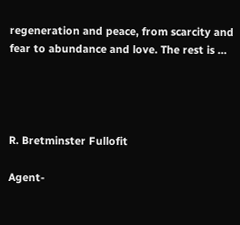regeneration and peace, from scarcity and fear to abundance and love. The rest is …




R. Bretminster Fullofit

Agent-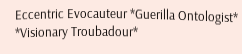Eccentric Evocauteur *Guerilla Ontologist* *Visionary Troubadour*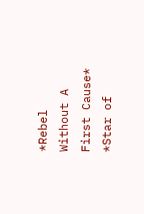*Rebel Without A First Cause* *Star of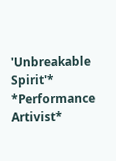'Unbreakable Spirit'* *Performance Artivist*